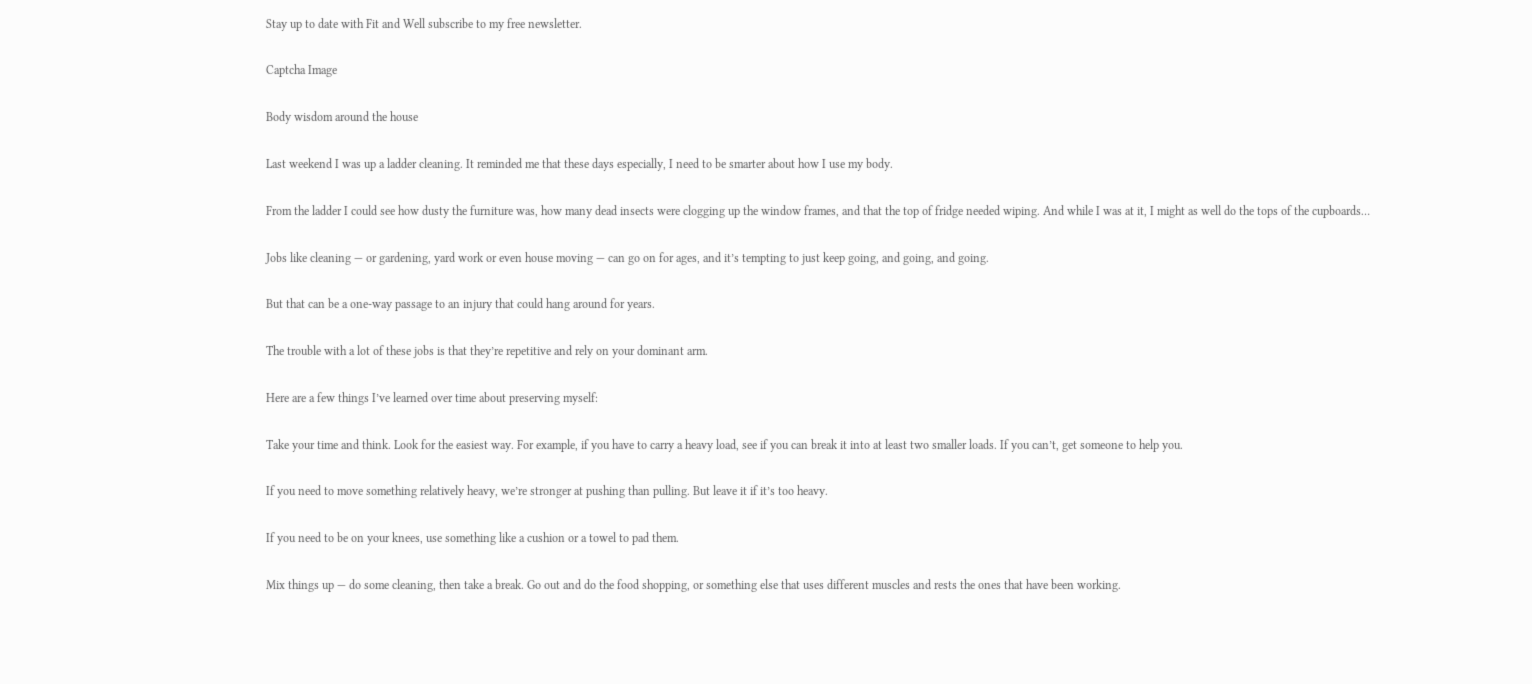Stay up to date with Fit and Well subscribe to my free newsletter.

Captcha Image

Body wisdom around the house

Last weekend I was up a ladder cleaning. It reminded me that these days especially, I need to be smarter about how I use my body.

From the ladder I could see how dusty the furniture was, how many dead insects were clogging up the window frames, and that the top of fridge needed wiping. And while I was at it, I might as well do the tops of the cupboards…

Jobs like cleaning — or gardening, yard work or even house moving — can go on for ages, and it’s tempting to just keep going, and going, and going.

But that can be a one-way passage to an injury that could hang around for years.

The trouble with a lot of these jobs is that they’re repetitive and rely on your dominant arm.

Here are a few things I’ve learned over time about preserving myself:

Take your time and think. Look for the easiest way. For example, if you have to carry a heavy load, see if you can break it into at least two smaller loads. If you can’t, get someone to help you.

If you need to move something relatively heavy, we’re stronger at pushing than pulling. But leave it if it’s too heavy.

If you need to be on your knees, use something like a cushion or a towel to pad them.

Mix things up — do some cleaning, then take a break. Go out and do the food shopping, or something else that uses different muscles and rests the ones that have been working.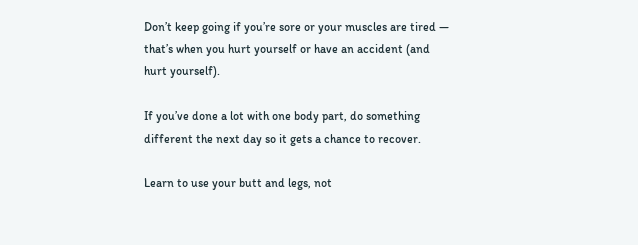Don’t keep going if you’re sore or your muscles are tired — that’s when you hurt yourself or have an accident (and hurt yourself).

If you’ve done a lot with one body part, do something different the next day so it gets a chance to recover.

Learn to use your butt and legs, not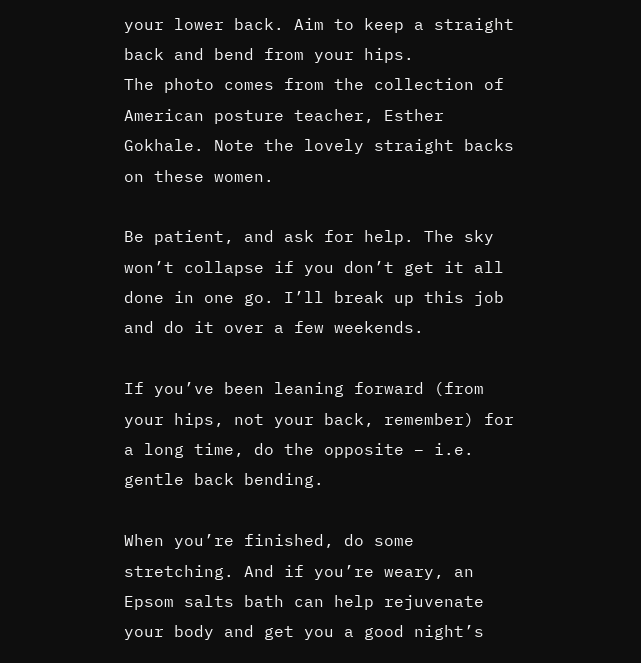your lower back. Aim to keep a straight back and bend from your hips.
The photo comes from the collection of American posture teacher, Esther Gokhale. Note the lovely straight backs on these women.

Be patient, and ask for help. The sky won’t collapse if you don’t get it all done in one go. I’ll break up this job and do it over a few weekends.

If you’ve been leaning forward (from your hips, not your back, remember) for a long time, do the opposite – i.e. gentle back bending.

When you’re finished, do some stretching. And if you’re weary, an Epsom salts bath can help rejuvenate your body and get you a good night’s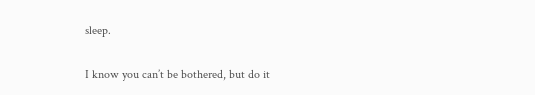sleep.

I know you can’t be bothered, but do it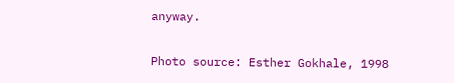anyway.

Photo source: Esther Gokhale, 1998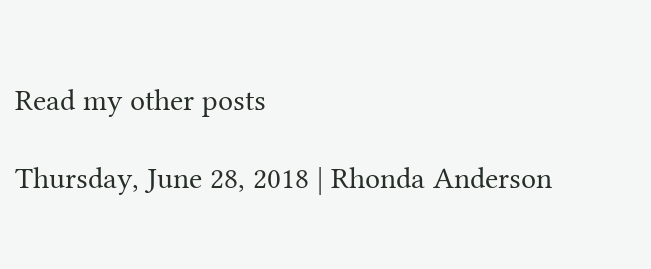Read my other posts

Thursday, June 28, 2018 | Rhonda Anderson